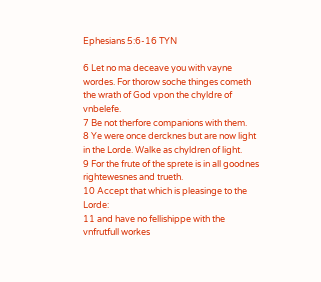Ephesians 5:6-16 TYN

6 Let no ma deceave you with vayne wordes. For thorow soche thinges cometh the wrath of God vpon the chyldre of vnbelefe.
7 Be not therfore companions with them.
8 Ye were once dercknes but are now light in the Lorde. Walke as chyldren of light.
9 For the frute of the sprete is in all goodnes rightewesnes and trueth.
10 Accept that which is pleasinge to the Lorde:
11 and have no fellishippe with the vnfrutfull workes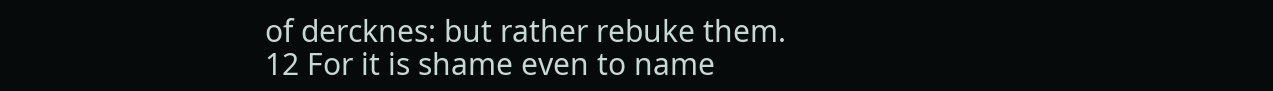of dercknes: but rather rebuke them.
12 For it is shame even to name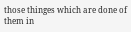those thinges which are done of them in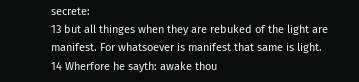secrete:
13 but all thinges when they are rebuked of the light are manifest. For whatsoever is manifest that same is light.
14 Wherfore he sayth: awake thou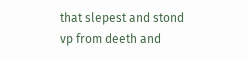that slepest and stond vp from deeth and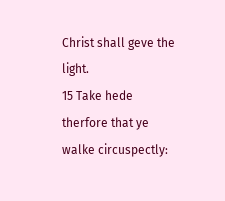Christ shall geve the light.
15 Take hede therfore that ye walke circuspectly: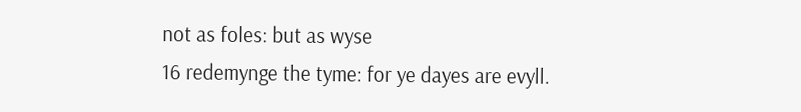not as foles: but as wyse
16 redemynge the tyme: for ye dayes are evyll.